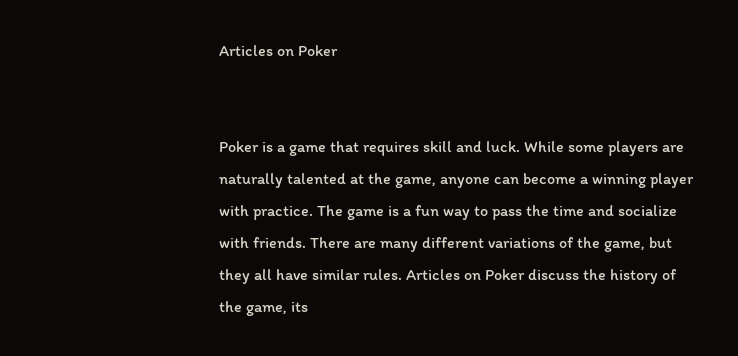Articles on Poker


Poker is a game that requires skill and luck. While some players are naturally talented at the game, anyone can become a winning player with practice. The game is a fun way to pass the time and socialize with friends. There are many different variations of the game, but they all have similar rules. Articles on Poker discuss the history of the game, its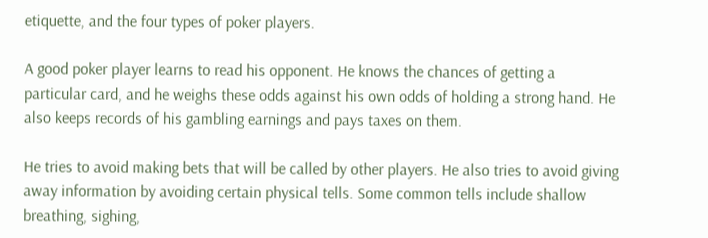etiquette, and the four types of poker players.

A good poker player learns to read his opponent. He knows the chances of getting a particular card, and he weighs these odds against his own odds of holding a strong hand. He also keeps records of his gambling earnings and pays taxes on them.

He tries to avoid making bets that will be called by other players. He also tries to avoid giving away information by avoiding certain physical tells. Some common tells include shallow breathing, sighing,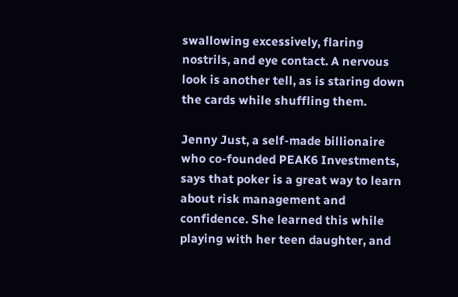swallowing excessively, flaring nostrils, and eye contact. A nervous look is another tell, as is staring down the cards while shuffling them.

Jenny Just, a self-made billionaire who co-founded PEAK6 Investments, says that poker is a great way to learn about risk management and confidence. She learned this while playing with her teen daughter, and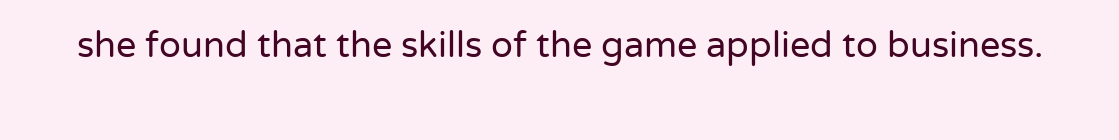she found that the skills of the game applied to business.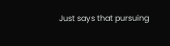Just says that pursuing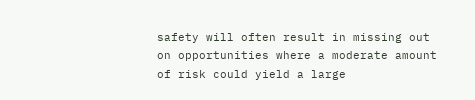safety will often result in missing out on opportunities where a moderate amount of risk could yield a large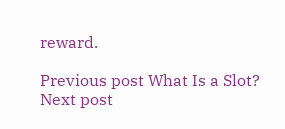reward.

Previous post What Is a Slot?
Next post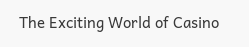The Exciting World of Casino